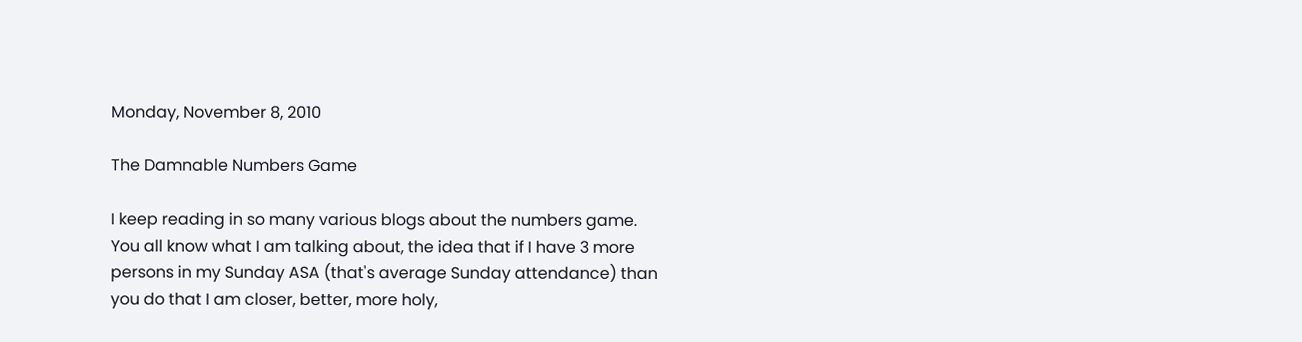Monday, November 8, 2010

The Damnable Numbers Game

I keep reading in so many various blogs about the numbers game. You all know what I am talking about, the idea that if I have 3 more persons in my Sunday ASA (that's average Sunday attendance) than you do that I am closer, better, more holy,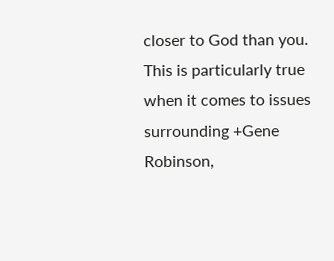closer to God than you. This is particularly true when it comes to issues surrounding +Gene Robinson,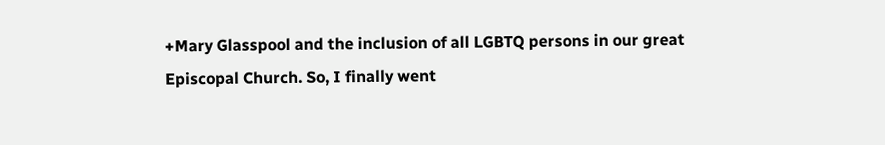+Mary Glasspool and the inclusion of all LGBTQ persons in our great Episcopal Church. So, I finally went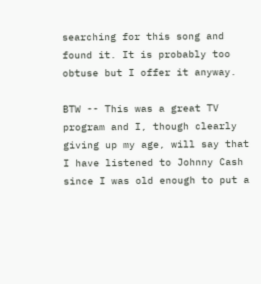searching for this song and found it. It is probably too obtuse but I offer it anyway.

BTW -- This was a great TV program and I, though clearly giving up my age, will say that I have listened to Johnny Cash since I was old enough to put a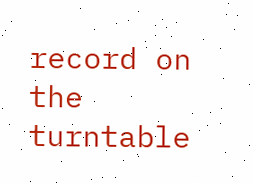record on the turntable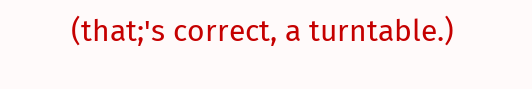(that;'s correct, a turntable.)